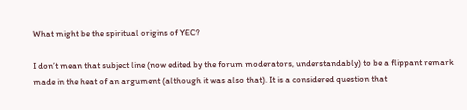What might be the spiritual origins of YEC?

I don’t mean that subject line (now edited by the forum moderators, understandably) to be a flippant remark made in the heat of an argument (although it was also that). It is a considered question that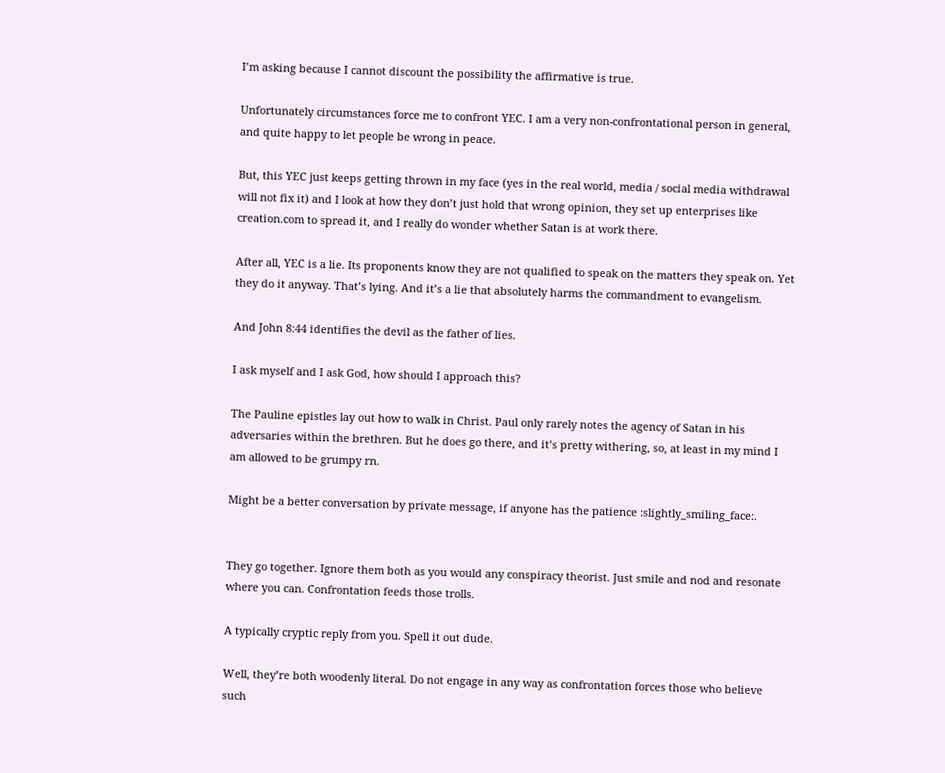I’m asking because I cannot discount the possibility the affirmative is true.

Unfortunately circumstances force me to confront YEC. I am a very non-confrontational person in general, and quite happy to let people be wrong in peace.

But, this YEC just keeps getting thrown in my face (yes in the real world, media / social media withdrawal will not fix it) and I look at how they don’t just hold that wrong opinion, they set up enterprises like creation.com to spread it, and I really do wonder whether Satan is at work there.

After all, YEC is a lie. Its proponents know they are not qualified to speak on the matters they speak on. Yet they do it anyway. That’s lying. And it’s a lie that absolutely harms the commandment to evangelism.

And John 8:44 identifies the devil as the father of lies.

I ask myself and I ask God, how should I approach this?

The Pauline epistles lay out how to walk in Christ. Paul only rarely notes the agency of Satan in his adversaries within the brethren. But he does go there, and it’s pretty withering, so, at least in my mind I am allowed to be grumpy rn.

Might be a better conversation by private message, if anyone has the patience :slightly_smiling_face:.


They go together. Ignore them both as you would any conspiracy theorist. Just smile and nod and resonate where you can. Confrontation feeds those trolls.

A typically cryptic reply from you. Spell it out dude.

Well, they’re both woodenly literal. Do not engage in any way as confrontation forces those who believe such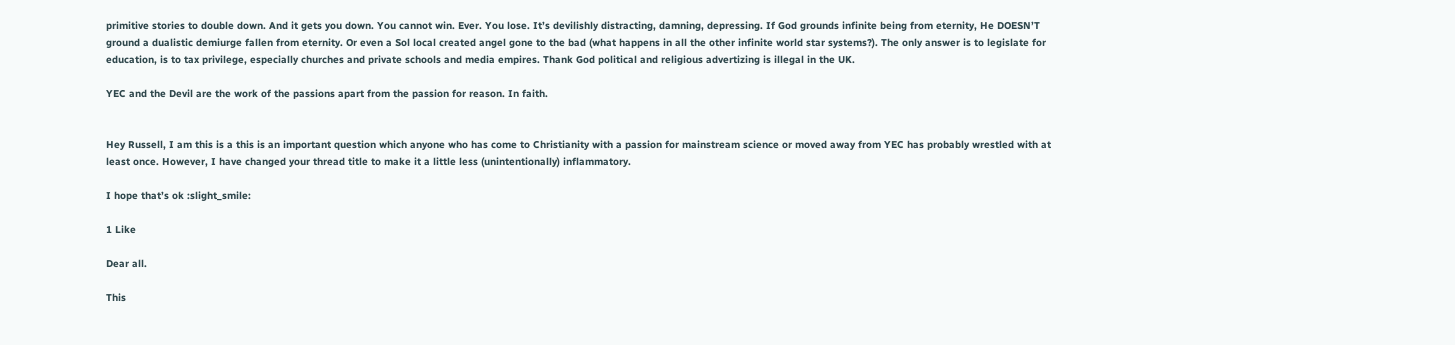primitive stories to double down. And it gets you down. You cannot win. Ever. You lose. It’s devilishly distracting, damning, depressing. If God grounds infinite being from eternity, He DOESN’T ground a dualistic demiurge fallen from eternity. Or even a Sol local created angel gone to the bad (what happens in all the other infinite world star systems?). The only answer is to legislate for education, is to tax privilege, especially churches and private schools and media empires. Thank God political and religious advertizing is illegal in the UK.

YEC and the Devil are the work of the passions apart from the passion for reason. In faith.


Hey Russell, I am this is a this is an important question which anyone who has come to Christianity with a passion for mainstream science or moved away from YEC has probably wrestled with at least once. However, I have changed your thread title to make it a little less (unintentionally) inflammatory.

I hope that’s ok :slight_smile:

1 Like

Dear all.

This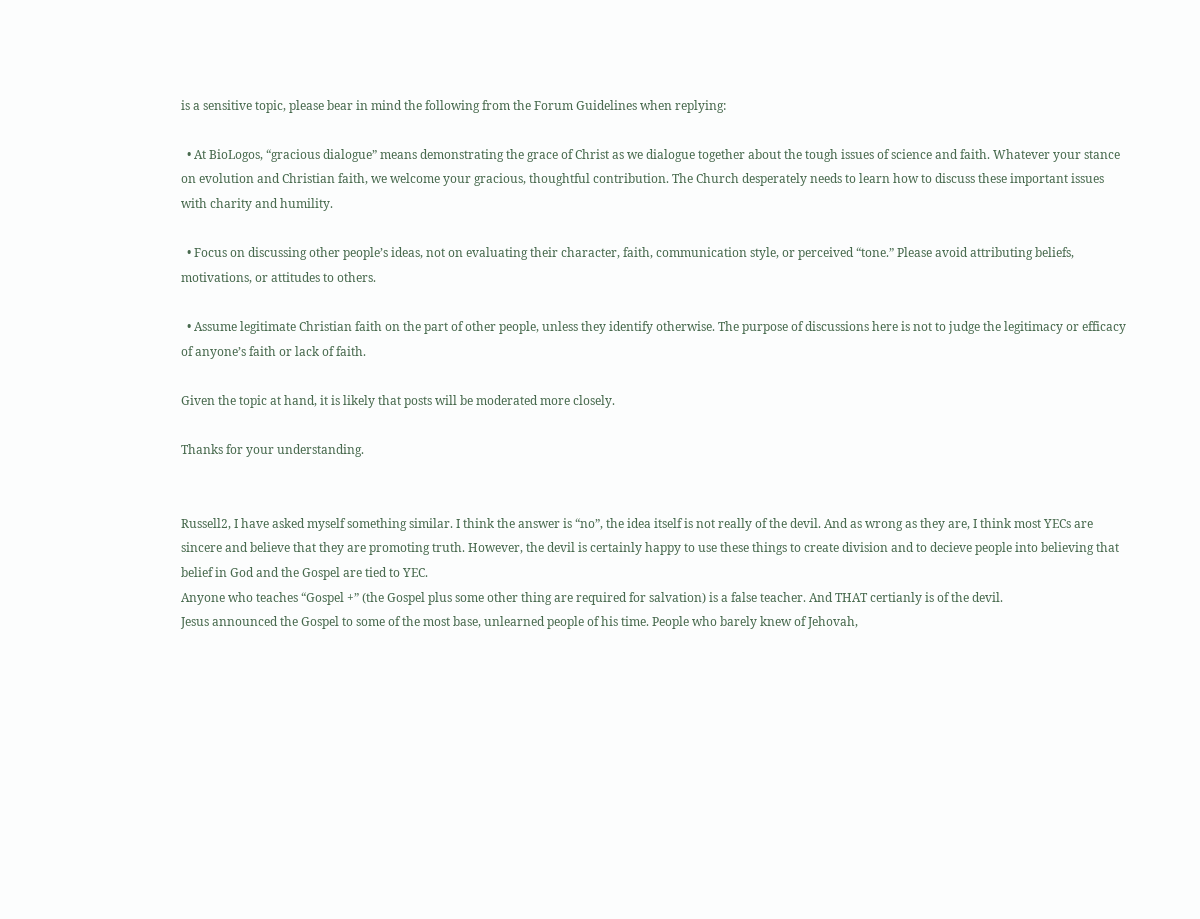is a sensitive topic, please bear in mind the following from the Forum Guidelines when replying:

  • At BioLogos, “gracious dialogue” means demonstrating the grace of Christ as we dialogue together about the tough issues of science and faith. Whatever your stance on evolution and Christian faith, we welcome your gracious, thoughtful contribution. The Church desperately needs to learn how to discuss these important issues with charity and humility.

  • Focus on discussing other people’s ideas, not on evaluating their character, faith, communication style, or perceived “tone.” Please avoid attributing beliefs, motivations, or attitudes to others.

  • Assume legitimate Christian faith on the part of other people, unless they identify otherwise. The purpose of discussions here is not to judge the legitimacy or efficacy of anyone’s faith or lack of faith.

Given the topic at hand, it is likely that posts will be moderated more closely.

Thanks for your understanding.


Russell2, I have asked myself something similar. I think the answer is “no”, the idea itself is not really of the devil. And as wrong as they are, I think most YECs are sincere and believe that they are promoting truth. However, the devil is certainly happy to use these things to create division and to decieve people into believing that belief in God and the Gospel are tied to YEC.
Anyone who teaches “Gospel +” (the Gospel plus some other thing are required for salvation) is a false teacher. And THAT certianly is of the devil.
Jesus announced the Gospel to some of the most base, unlearned people of his time. People who barely knew of Jehovah,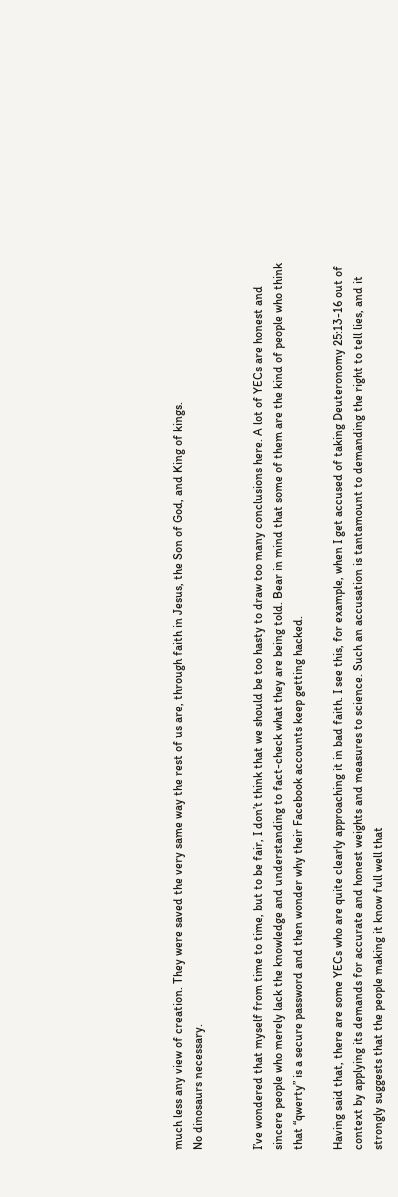much less any view of creation. They were saved the very same way the rest of us are, through faith in Jesus, the Son of God, and King of kings.
No dinosaurs necessary.


I’ve wondered that myself from time to time, but to be fair, I don’t think that we should be too hasty to draw too many conclusions here. A lot of YECs are honest and sincere people who merely lack the knowledge and understanding to fact-check what they are being told. Bear in mind that some of them are the kind of people who think that “qwerty” is a secure password and then wonder why their Facebook accounts keep getting hacked.

Having said that, there are some YECs who are quite clearly approaching it in bad faith. I see this, for example, when I get accused of taking Deuteronomy 25:13-16 out of context by applying its demands for accurate and honest weights and measures to science. Such an accusation is tantamount to demanding the right to tell lies, and it strongly suggests that the people making it know full well that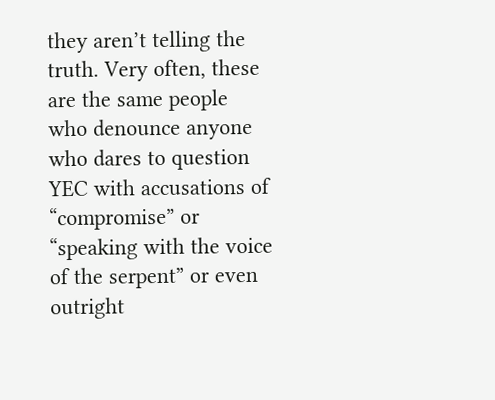they aren’t telling the truth. Very often, these are the same people who denounce anyone who dares to question YEC with accusations of “compromise” or “speaking with the voice of the serpent” or even outright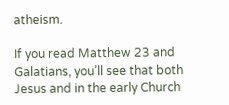atheism.

If you read Matthew 23 and Galatians, you’ll see that both Jesus and in the early Church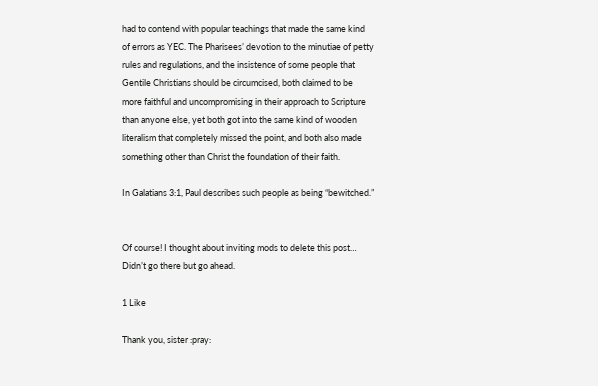had to contend with popular teachings that made the same kind of errors as YEC. The Pharisees’ devotion to the minutiae of petty rules and regulations, and the insistence of some people that Gentile Christians should be circumcised, both claimed to be more faithful and uncompromising in their approach to Scripture than anyone else, yet both got into the same kind of wooden literalism that completely missed the point, and both also made something other than Christ the foundation of their faith.

In Galatians 3:1, Paul describes such people as being “bewitched.”


Of course! I thought about inviting mods to delete this post… Didn’t go there but go ahead.

1 Like

Thank you, sister :pray: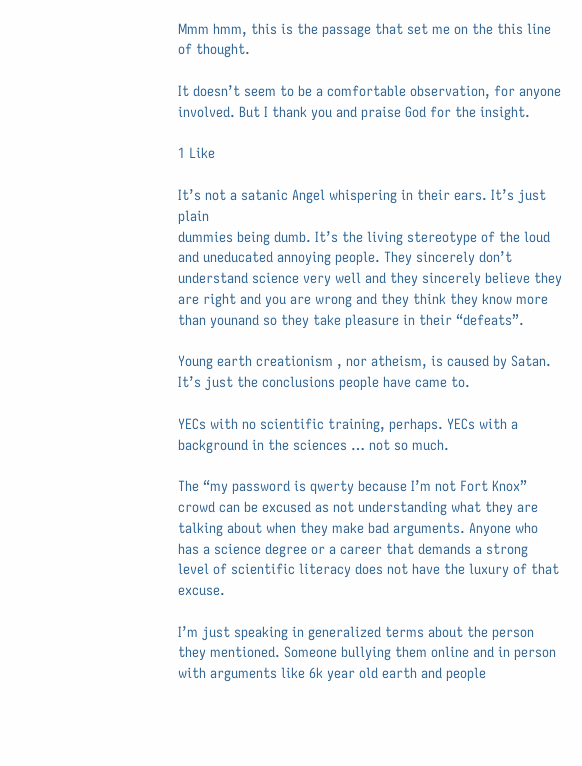Mmm hmm, this is the passage that set me on the this line of thought.

It doesn’t seem to be a comfortable observation, for anyone involved. But I thank you and praise God for the insight.

1 Like

It’s not a satanic Angel whispering in their ears. It’s just plain
dummies being dumb. It’s the living stereotype of the loud and uneducated annoying people. They sincerely don’t understand science very well and they sincerely believe they are right and you are wrong and they think they know more than younand so they take pleasure in their “defeats”.

Young earth creationism , nor atheism, is caused by Satan. It’s just the conclusions people have came to.

YECs with no scientific training, perhaps. YECs with a background in the sciences … not so much.

The “my password is qwerty because I’m not Fort Knox” crowd can be excused as not understanding what they are talking about when they make bad arguments. Anyone who has a science degree or a career that demands a strong level of scientific literacy does not have the luxury of that excuse.

I’m just speaking in generalized terms about the person they mentioned. Someone bullying them online and in person with arguments like 6k year old earth and people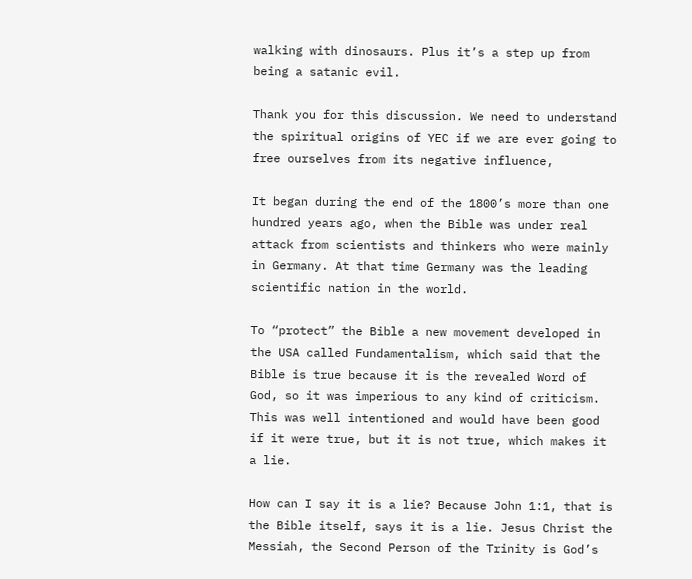walking with dinosaurs. Plus it’s a step up from being a satanic evil.

Thank you for this discussion. We need to understand the spiritual origins of YEC if we are ever going to free ourselves from its negative influence,

It began during the end of the 1800’s more than one hundred years ago, when the Bible was under real attack from scientists and thinkers who were mainly in Germany. At that time Germany was the leading scientific nation in the world.

To “protect” the Bible a new movement developed in the USA called Fundamentalism, which said that the Bible is true because it is the revealed Word of God, so it was imperious to any kind of criticism. This was well intentioned and would have been good if it were true, but it is not true, which makes it a lie.

How can I say it is a lie? Because John 1:1, that is the Bible itself, says it is a lie. Jesus Christ the Messiah, the Second Person of the Trinity is God’s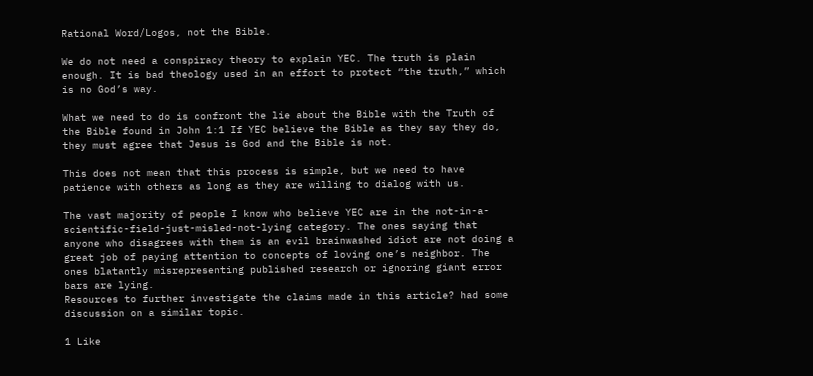Rational Word/Logos, not the Bible.

We do not need a conspiracy theory to explain YEC. The truth is plain enough. It is bad theology used in an effort to protect “the truth,” which is no God’s way.

What we need to do is confront the lie about the Bible with the Truth of the Bible found in John 1:1 If YEC believe the Bible as they say they do, they must agree that Jesus is God and the Bible is not.

This does not mean that this process is simple, but we need to have patience with others as long as they are willing to dialog with us.

The vast majority of people I know who believe YEC are in the not-in-a-scientific-field-just-misled-not-lying category. The ones saying that anyone who disagrees with them is an evil brainwashed idiot are not doing a great job of paying attention to concepts of loving one’s neighbor. The ones blatantly misrepresenting published research or ignoring giant error bars are lying.
Resources to further investigate the claims made in this article? had some discussion on a similar topic.

1 Like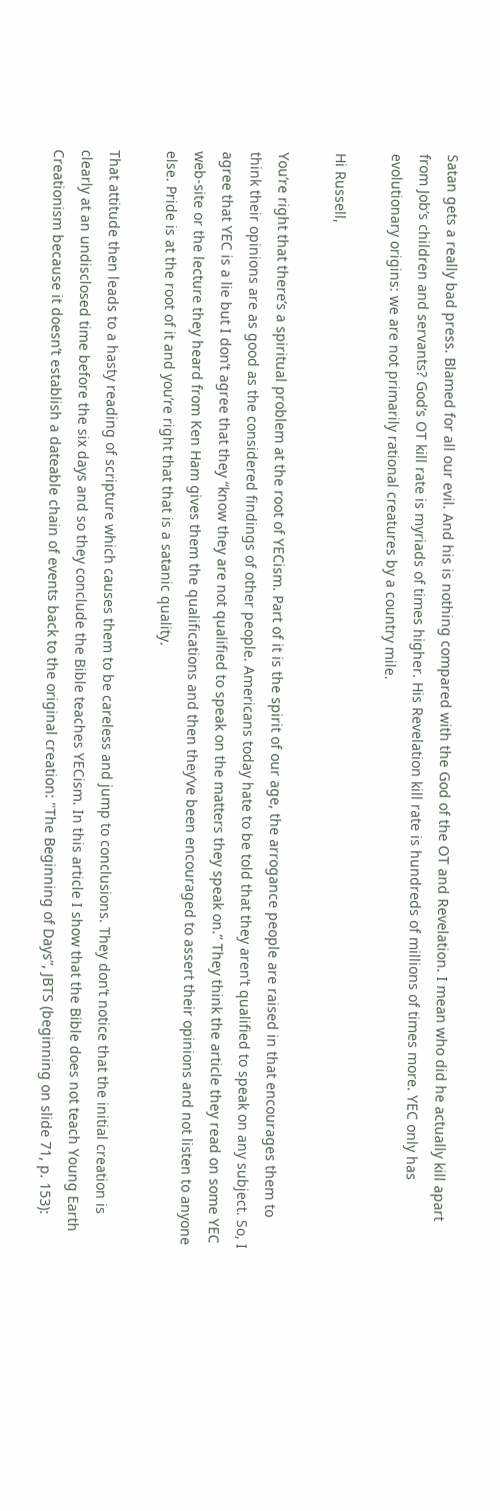Satan gets a really bad press. Blamed for all our evil. And his is nothing compared with the God of the OT and Revelation. I mean who did he actually kill apart from Job’s children and servants? God’s OT kill rate is myriads of times higher. His Revelation kill rate is hundreds of millions of times more. YEC only has evolutionary origins: we are not primarily rational creatures by a country mile.

Hi Russell,

You’re right that there’s a spiritual problem at the root of YECism. Part of it is the spirit of our age, the arrogance people are raised in that encourages them to think their opinions are as good as the considered findings of other people. Americans today hate to be told that they aren’t qualified to speak on any subject. So, I agree that YEC is a lie but I don’t agree that they “know they are not qualified to speak on the matters they speak on.” They think the article they read on some YEC web-site or the lecture they heard from Ken Ham gives them the qualifications and then they’ve been encouraged to assert their opinions and not listen to anyone else. Pride is at the root of it and you’re right that that is a satanic quality.

That attitude then leads to a hasty reading of scripture which causes them to be careless and jump to conclusions. They don’t notice that the initial creation is clearly at an undisclosed time before the six days and so they conclude the Bible teaches YECism. In this article I show that the Bible does not teach Young Earth Creationism because it doesn’t establish a dateable chain of events back to the original creation: "The Beginning of Days”, JBTS (beginning on slide 71, p. 153):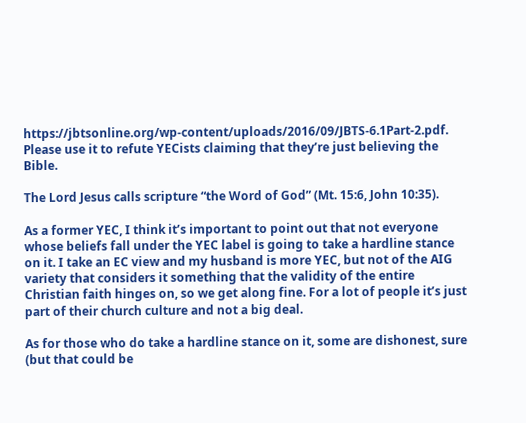https://jbtsonline.org/wp-content/uploads/2016/09/JBTS-6.1Part-2.pdf. Please use it to refute YECists claiming that they’re just believing the Bible.

The Lord Jesus calls scripture “the Word of God” (Mt. 15:6, John 10:35).

As a former YEC, I think it’s important to point out that not everyone whose beliefs fall under the YEC label is going to take a hardline stance on it. I take an EC view and my husband is more YEC, but not of the AIG variety that considers it something that the validity of the entire Christian faith hinges on, so we get along fine. For a lot of people it’s just part of their church culture and not a big deal.

As for those who do take a hardline stance on it, some are dishonest, sure (but that could be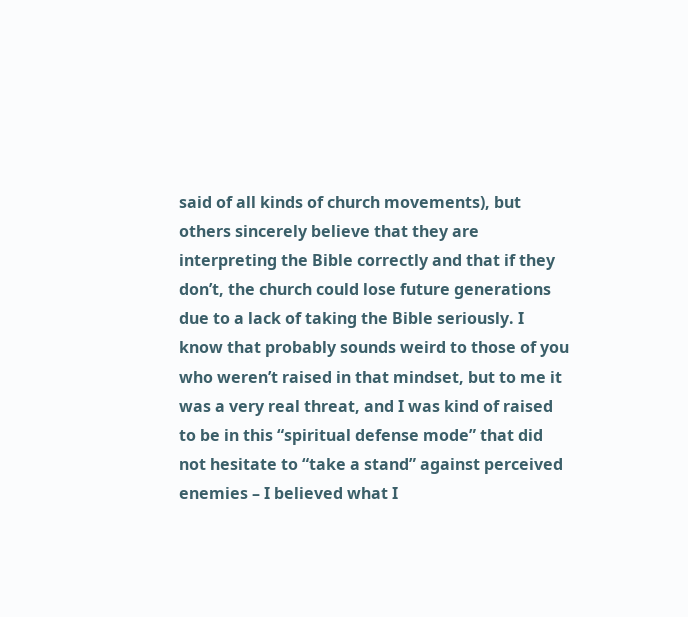said of all kinds of church movements), but others sincerely believe that they are interpreting the Bible correctly and that if they don’t, the church could lose future generations due to a lack of taking the Bible seriously. I know that probably sounds weird to those of you who weren’t raised in that mindset, but to me it was a very real threat, and I was kind of raised to be in this “spiritual defense mode” that did not hesitate to “take a stand” against perceived enemies – I believed what I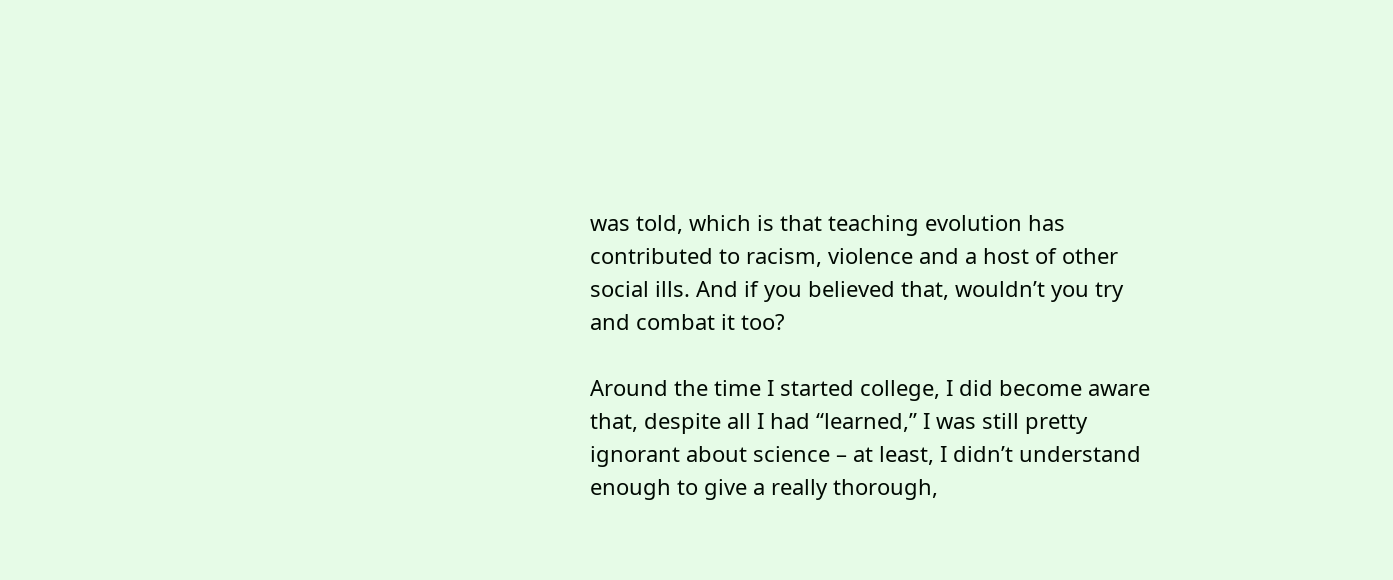was told, which is that teaching evolution has contributed to racism, violence and a host of other social ills. And if you believed that, wouldn’t you try and combat it too?

Around the time I started college, I did become aware that, despite all I had “learned,” I was still pretty ignorant about science – at least, I didn’t understand enough to give a really thorough,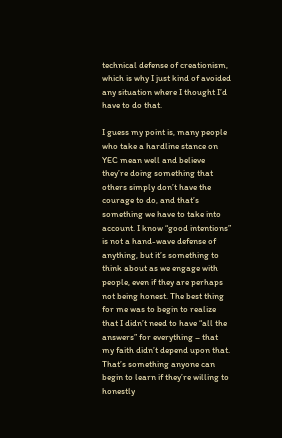technical defense of creationism, which is why I just kind of avoided any situation where I thought I’d have to do that.

I guess my point is, many people who take a hardline stance on YEC mean well and believe they’re doing something that others simply don’t have the courage to do, and that’s something we have to take into account. I know “good intentions” is not a hand-wave defense of anything, but it’s something to think about as we engage with people, even if they are perhaps not being honest. The best thing for me was to begin to realize that I didn’t need to have “all the answers” for everything – that my faith didn’t depend upon that. That’s something anyone can begin to learn if they’re willing to honestly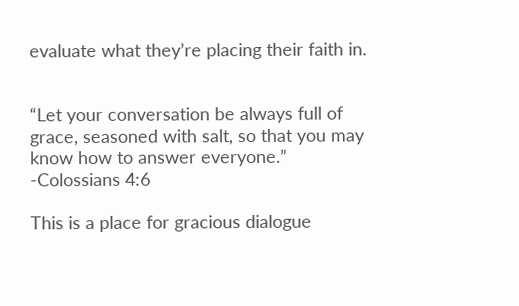evaluate what they’re placing their faith in.


“Let your conversation be always full of grace, seasoned with salt, so that you may know how to answer everyone.” -Colossians 4:6

This is a place for gracious dialogue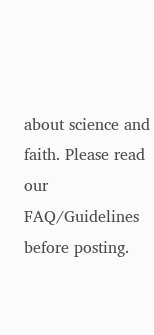about science and faith. Please read our FAQ/Guidelines before posting.